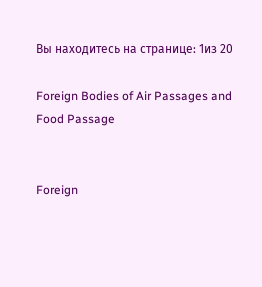Вы находитесь на странице: 1из 20

Foreign Bodies of Air Passages and Food Passage


Foreign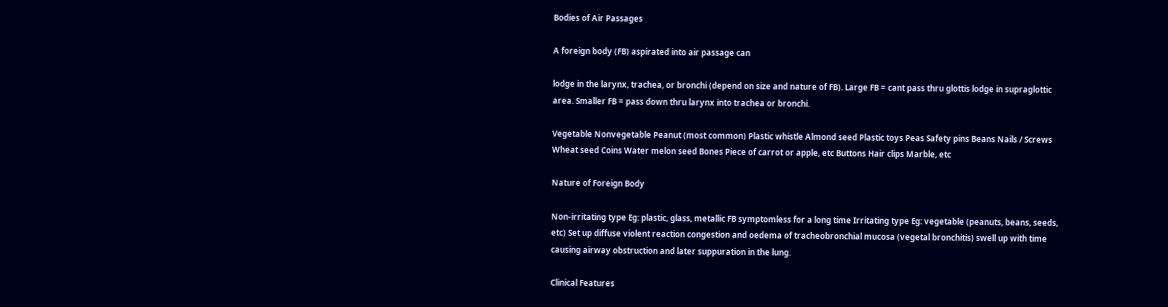Bodies of Air Passages

A foreign body (FB) aspirated into air passage can

lodge in the larynx, trachea, or bronchi (depend on size and nature of FB). Large FB = cant pass thru glottis lodge in supraglottic area. Smaller FB = pass down thru larynx into trachea or bronchi.

Vegetable Nonvegetable Peanut (most common) Plastic whistle Almond seed Plastic toys Peas Safety pins Beans Nails / Screws Wheat seed Coins Water melon seed Bones Piece of carrot or apple, etc Buttons Hair clips Marble, etc

Nature of Foreign Body

Non-irritating type Eg: plastic, glass, metallic FB symptomless for a long time Irritating type Eg: vegetable (peanuts, beans, seeds, etc) Set up diffuse violent reaction congestion and oedema of tracheobronchial mucosa (vegetal bronchitis) swell up with time causing airway obstruction and later suppuration in the lung.

Clinical Features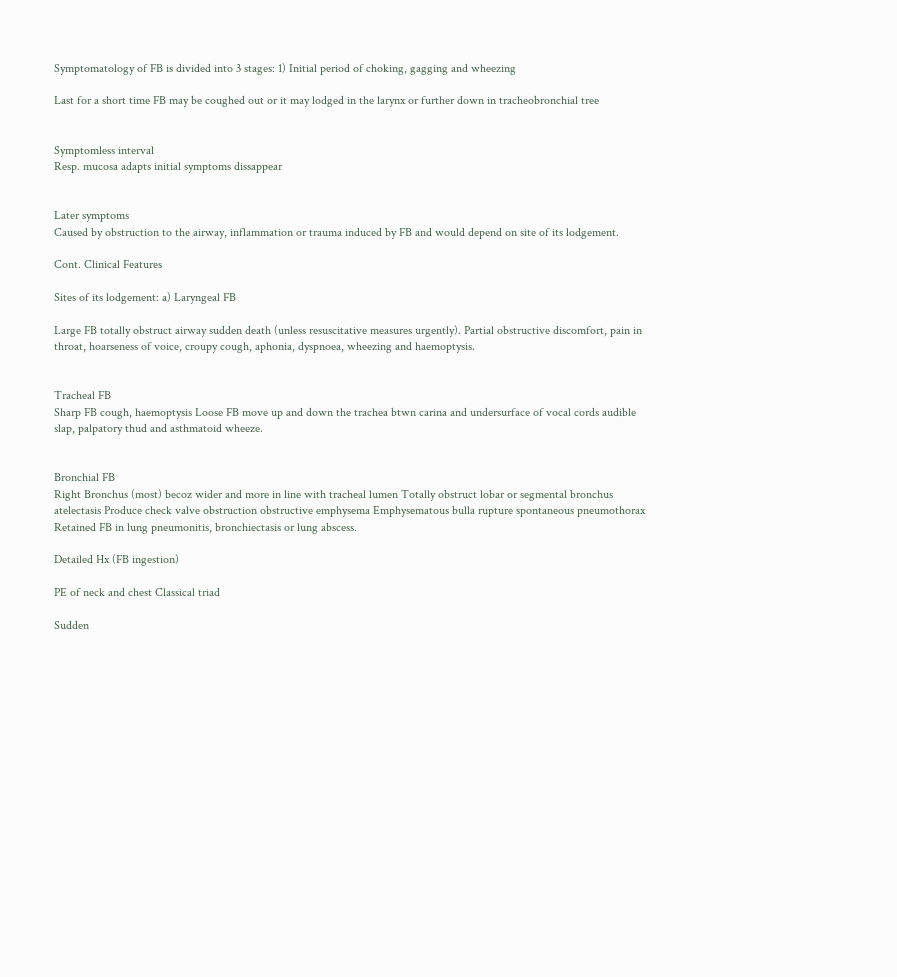Symptomatology of FB is divided into 3 stages: 1) Initial period of choking, gagging and wheezing

Last for a short time FB may be coughed out or it may lodged in the larynx or further down in tracheobronchial tree


Symptomless interval
Resp. mucosa adapts initial symptoms dissappear


Later symptoms
Caused by obstruction to the airway, inflammation or trauma induced by FB and would depend on site of its lodgement.

Cont. Clinical Features

Sites of its lodgement: a) Laryngeal FB

Large FB totally obstruct airway sudden death (unless resuscitative measures urgently). Partial obstructive discomfort, pain in throat, hoarseness of voice, croupy cough, aphonia, dyspnoea, wheezing and haemoptysis.


Tracheal FB
Sharp FB cough, haemoptysis Loose FB move up and down the trachea btwn carina and undersurface of vocal cords audible slap, palpatory thud and asthmatoid wheeze.


Bronchial FB
Right Bronchus (most) becoz wider and more in line with tracheal lumen Totally obstruct lobar or segmental bronchus atelectasis Produce check valve obstruction obstructive emphysema Emphysematous bulla rupture spontaneous pneumothorax Retained FB in lung pneumonitis, bronchiectasis or lung abscess.

Detailed Hx (FB ingestion)

PE of neck and chest Classical triad

Sudden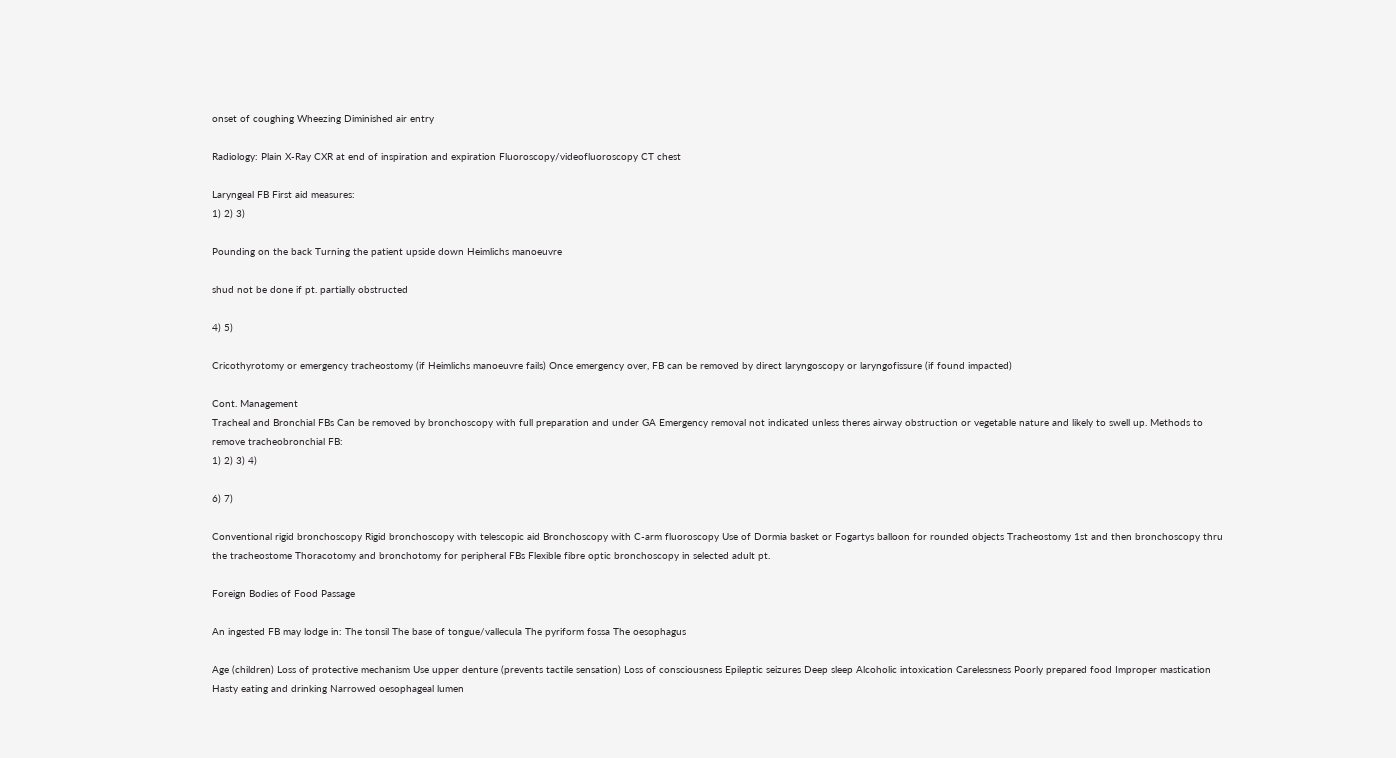onset of coughing Wheezing Diminished air entry

Radiology: Plain X-Ray CXR at end of inspiration and expiration Fluoroscopy/videofluoroscopy CT chest

Laryngeal FB First aid measures:
1) 2) 3)

Pounding on the back Turning the patient upside down Heimlichs manoeuvre

shud not be done if pt. partially obstructed

4) 5)

Cricothyrotomy or emergency tracheostomy (if Heimlichs manoeuvre fails) Once emergency over, FB can be removed by direct laryngoscopy or laryngofissure (if found impacted)

Cont. Management
Tracheal and Bronchial FBs Can be removed by bronchoscopy with full preparation and under GA Emergency removal not indicated unless theres airway obstruction or vegetable nature and likely to swell up. Methods to remove tracheobronchial FB:
1) 2) 3) 4)

6) 7)

Conventional rigid bronchoscopy Rigid bronchoscopy with telescopic aid Bronchoscopy with C-arm fluoroscopy Use of Dormia basket or Fogartys balloon for rounded objects Tracheostomy 1st and then bronchoscopy thru the tracheostome Thoracotomy and bronchotomy for peripheral FBs Flexible fibre optic bronchoscopy in selected adult pt.

Foreign Bodies of Food Passage

An ingested FB may lodge in: The tonsil The base of tongue/vallecula The pyriform fossa The oesophagus

Age (children) Loss of protective mechanism Use upper denture (prevents tactile sensation) Loss of consciousness Epileptic seizures Deep sleep Alcoholic intoxication Carelessness Poorly prepared food Improper mastication Hasty eating and drinking Narrowed oesophageal lumen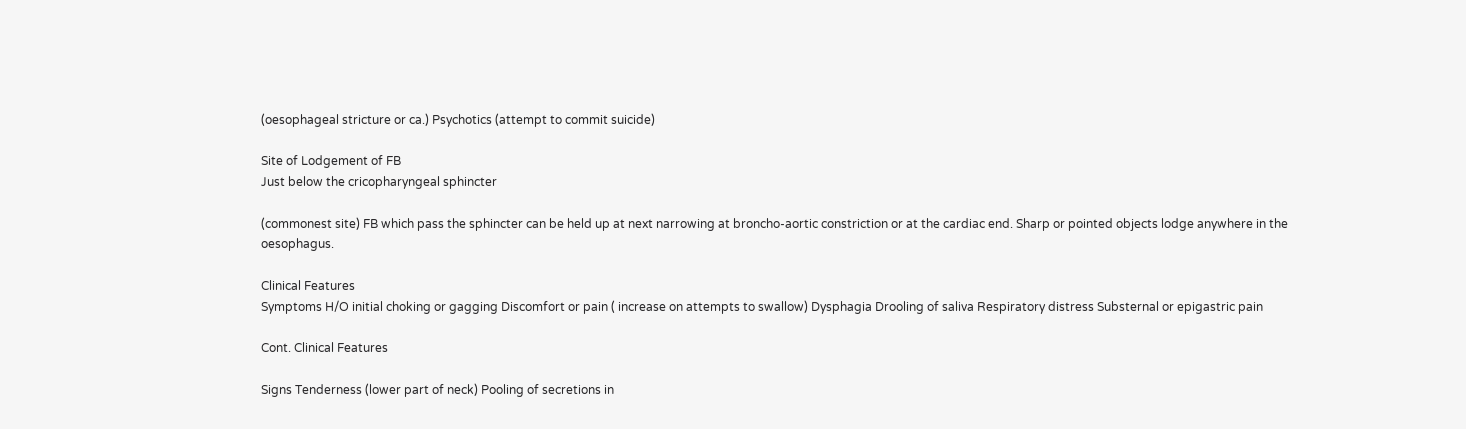(oesophageal stricture or ca.) Psychotics (attempt to commit suicide)

Site of Lodgement of FB
Just below the cricopharyngeal sphincter

(commonest site) FB which pass the sphincter can be held up at next narrowing at broncho-aortic constriction or at the cardiac end. Sharp or pointed objects lodge anywhere in the oesophagus.

Clinical Features
Symptoms H/O initial choking or gagging Discomfort or pain ( increase on attempts to swallow) Dysphagia Drooling of saliva Respiratory distress Substernal or epigastric pain

Cont. Clinical Features

Signs Tenderness (lower part of neck) Pooling of secretions in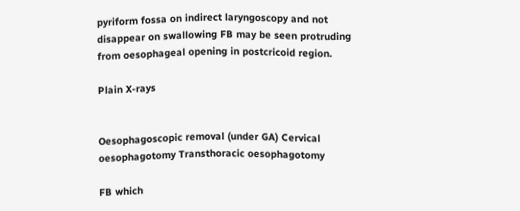pyriform fossa on indirect laryngoscopy and not disappear on swallowing FB may be seen protruding from oesophageal opening in postcricoid region.

Plain X-rays


Oesophagoscopic removal (under GA) Cervical oesophagotomy Transthoracic oesophagotomy

FB which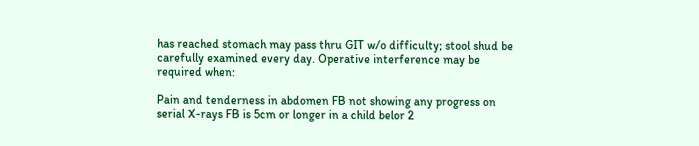has reached stomach may pass thru GIT w/o difficulty; stool shud be carefully examined every day. Operative interference may be required when:

Pain and tenderness in abdomen FB not showing any progress on serial X-rays FB is 5cm or longer in a child belor 2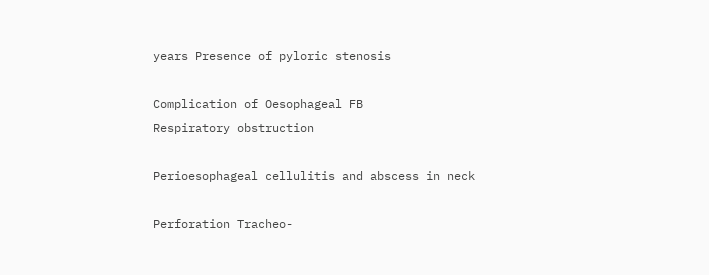years Presence of pyloric stenosis

Complication of Oesophageal FB
Respiratory obstruction

Perioesophageal cellulitis and abscess in neck

Perforation Tracheo-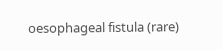oesophageal fistula (rare)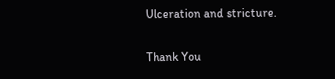Ulceration and stricture.

Thank You